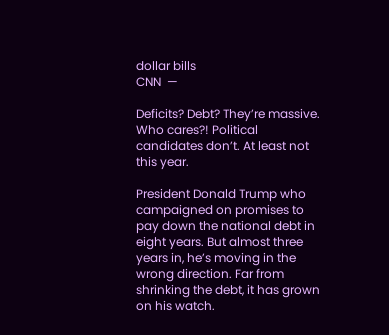dollar bills
CNN  —

Deficits? Debt? They’re massive. Who cares?! Political candidates don’t. At least not this year.

President Donald Trump who campaigned on promises to pay down the national debt in eight years. But almost three years in, he’s moving in the wrong direction. Far from shrinking the debt, it has grown on his watch.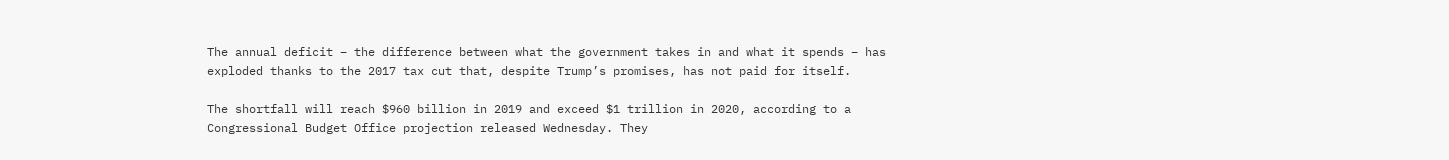The annual deficit – the difference between what the government takes in and what it spends – has exploded thanks to the 2017 tax cut that, despite Trump’s promises, has not paid for itself.

The shortfall will reach $960 billion in 2019 and exceed $1 trillion in 2020, according to a Congressional Budget Office projection released Wednesday. They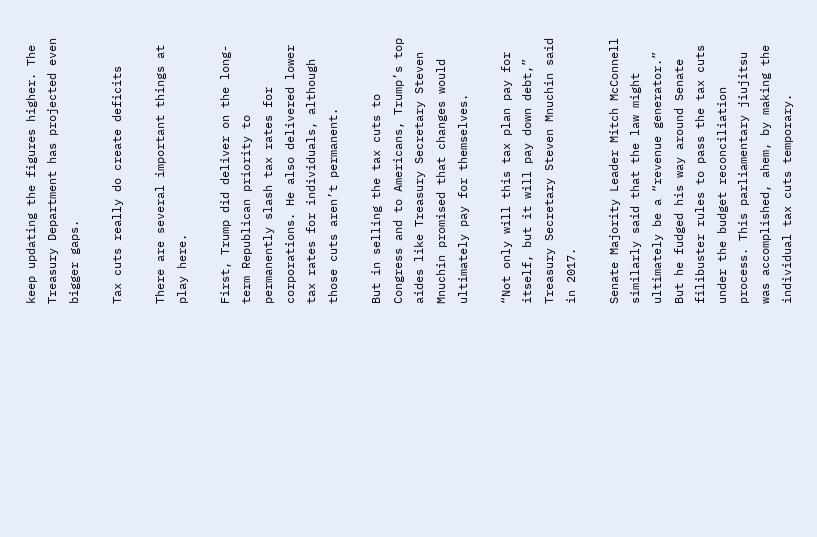keep updating the figures higher. The Treasury Department has projected even bigger gaps.

Tax cuts really do create deficits

There are several important things at play here.

First, Trump did deliver on the long-term Republican priority to permanently slash tax rates for corporations. He also delivered lower tax rates for individuals, although those cuts aren’t permanent.

But in selling the tax cuts to Congress and to Americans, Trump’s top aides like Treasury Secretary Steven Mnuchin promised that changes would ultimately pay for themselves.

“Not only will this tax plan pay for itself, but it will pay down debt,” Treasury Secretary Steven Mnuchin said in 2017.

Senate Majority Leader Mitch McConnell similarly said that the law might ultimately be a “revenue generator.” But he fudged his way around Senate filibuster rules to pass the tax cuts under the budget reconciliation process. This parliamentary jiujitsu was accomplished, ahem, by making the individual tax cuts temporary.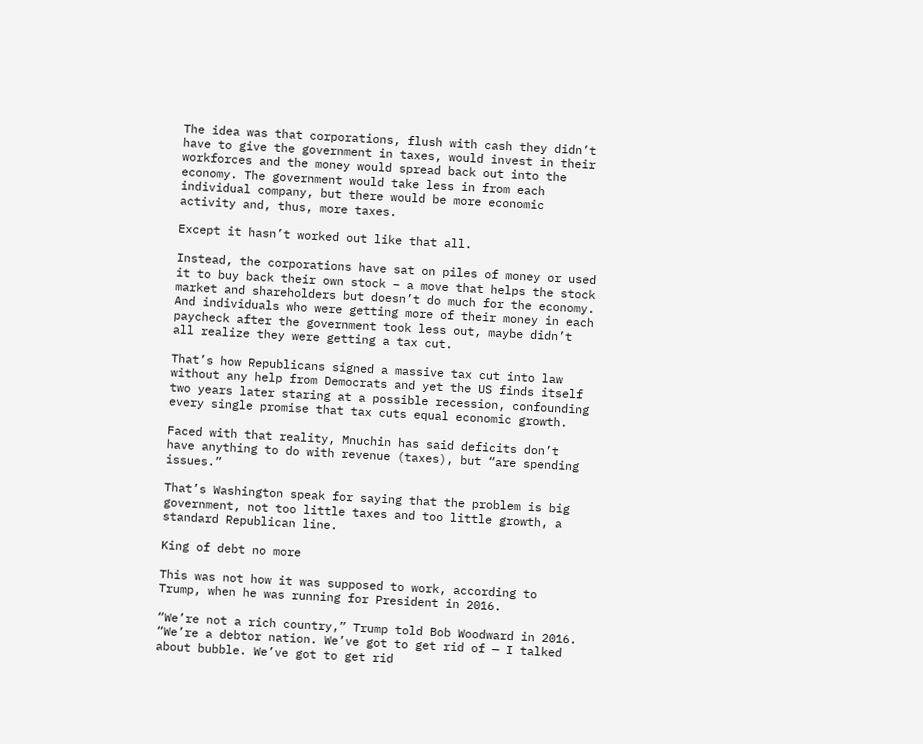The idea was that corporations, flush with cash they didn’t have to give the government in taxes, would invest in their workforces and the money would spread back out into the economy. The government would take less in from each individual company, but there would be more economic activity and, thus, more taxes.

Except it hasn’t worked out like that all.

Instead, the corporations have sat on piles of money or used it to buy back their own stock – a move that helps the stock market and shareholders but doesn’t do much for the economy. And individuals who were getting more of their money in each paycheck after the government took less out, maybe didn’t all realize they were getting a tax cut.

That’s how Republicans signed a massive tax cut into law without any help from Democrats and yet the US finds itself two years later staring at a possible recession, confounding every single promise that tax cuts equal economic growth.

Faced with that reality, Mnuchin has said deficits don’t have anything to do with revenue (taxes), but “are spending issues.”

That’s Washington speak for saying that the problem is big government, not too little taxes and too little growth, a standard Republican line.

King of debt no more

This was not how it was supposed to work, according to Trump, when he was running for President in 2016.

“We’re not a rich country,” Trump told Bob Woodward in 2016. “We’re a debtor nation. We’ve got to get rid of — I talked about bubble. We’ve got to get rid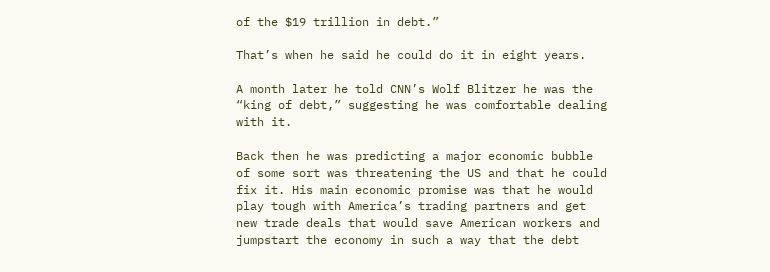of the $19 trillion in debt.”

That’s when he said he could do it in eight years.

A month later he told CNN’s Wolf Blitzer he was the “king of debt,” suggesting he was comfortable dealing with it.

Back then he was predicting a major economic bubble of some sort was threatening the US and that he could fix it. His main economic promise was that he would play tough with America’s trading partners and get new trade deals that would save American workers and jumpstart the economy in such a way that the debt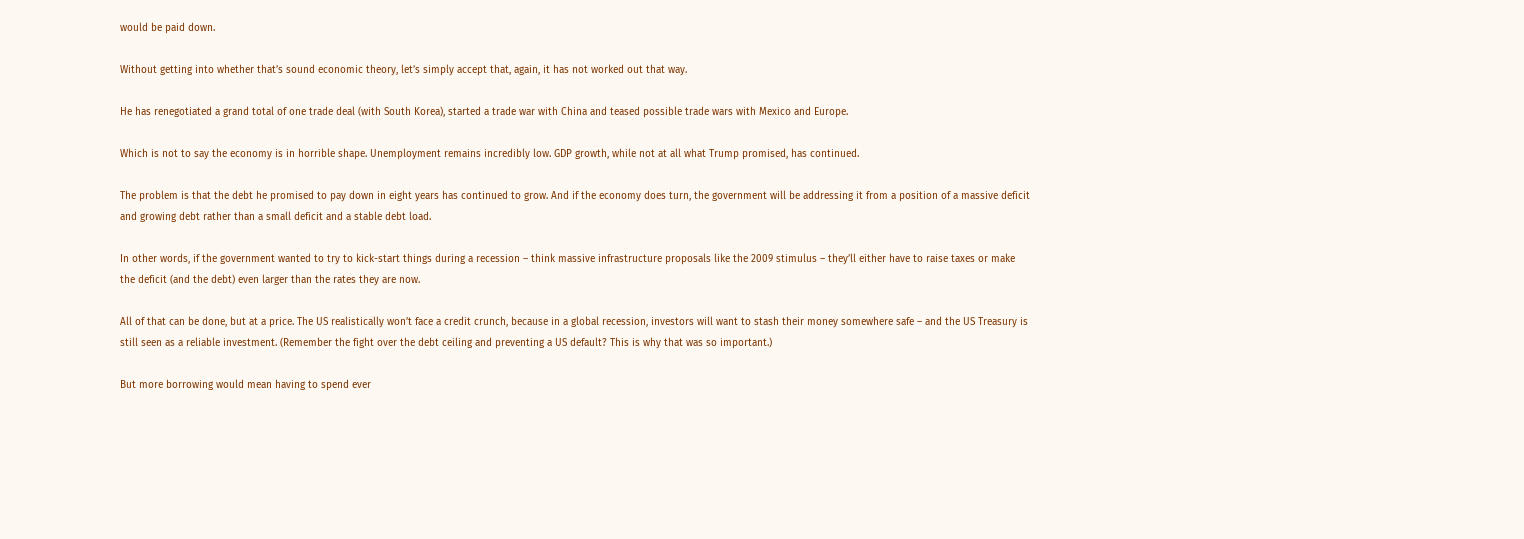would be paid down.

Without getting into whether that’s sound economic theory, let’s simply accept that, again, it has not worked out that way.

He has renegotiated a grand total of one trade deal (with South Korea), started a trade war with China and teased possible trade wars with Mexico and Europe.

Which is not to say the economy is in horrible shape. Unemployment remains incredibly low. GDP growth, while not at all what Trump promised, has continued.

The problem is that the debt he promised to pay down in eight years has continued to grow. And if the economy does turn, the government will be addressing it from a position of a massive deficit and growing debt rather than a small deficit and a stable debt load.

In other words, if the government wanted to try to kick-start things during a recession – think massive infrastructure proposals like the 2009 stimulus – they’ll either have to raise taxes or make the deficit (and the debt) even larger than the rates they are now.

All of that can be done, but at a price. The US realistically won’t face a credit crunch, because in a global recession, investors will want to stash their money somewhere safe – and the US Treasury is still seen as a reliable investment. (Remember the fight over the debt ceiling and preventing a US default? This is why that was so important.)

But more borrowing would mean having to spend ever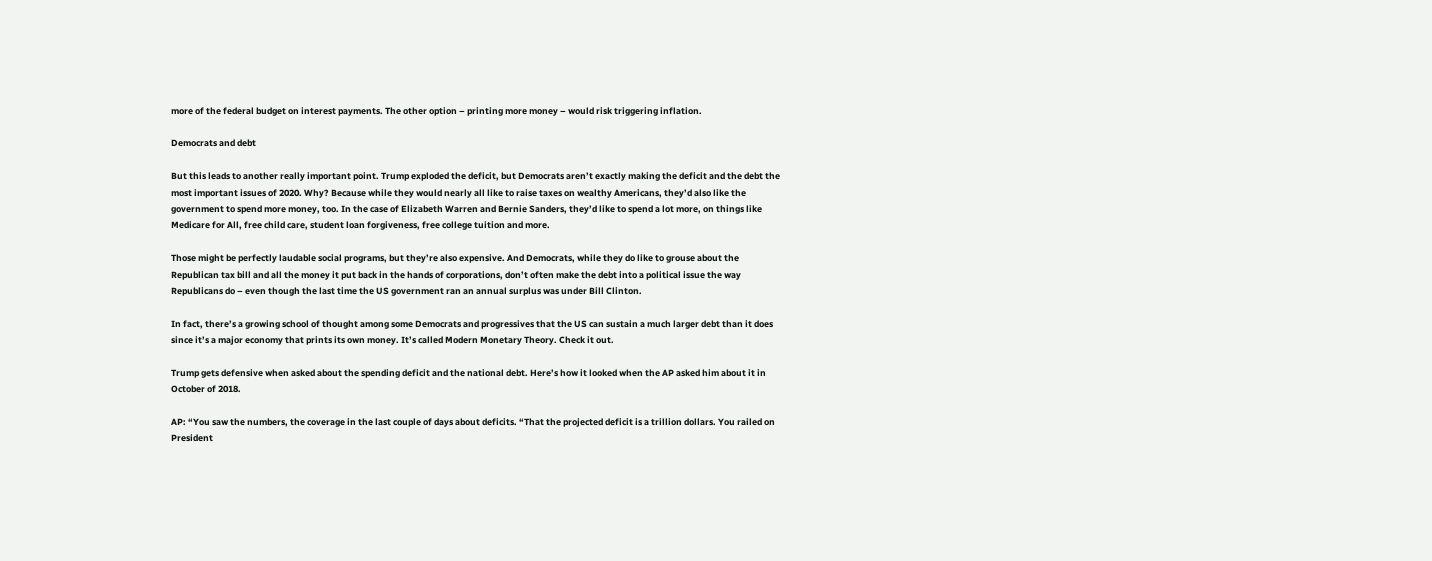more of the federal budget on interest payments. The other option – printing more money – would risk triggering inflation.

Democrats and debt

But this leads to another really important point. Trump exploded the deficit, but Democrats aren’t exactly making the deficit and the debt the most important issues of 2020. Why? Because while they would nearly all like to raise taxes on wealthy Americans, they’d also like the government to spend more money, too. In the case of Elizabeth Warren and Bernie Sanders, they’d like to spend a lot more, on things like Medicare for All, free child care, student loan forgiveness, free college tuition and more.

Those might be perfectly laudable social programs, but they’re also expensive. And Democrats, while they do like to grouse about the Republican tax bill and all the money it put back in the hands of corporations, don’t often make the debt into a political issue the way Republicans do – even though the last time the US government ran an annual surplus was under Bill Clinton.

In fact, there’s a growing school of thought among some Democrats and progressives that the US can sustain a much larger debt than it does since it’s a major economy that prints its own money. It’s called Modern Monetary Theory. Check it out.

Trump gets defensive when asked about the spending deficit and the national debt. Here’s how it looked when the AP asked him about it in October of 2018.

AP: “You saw the numbers, the coverage in the last couple of days about deficits. “That the projected deficit is a trillion dollars. You railed on President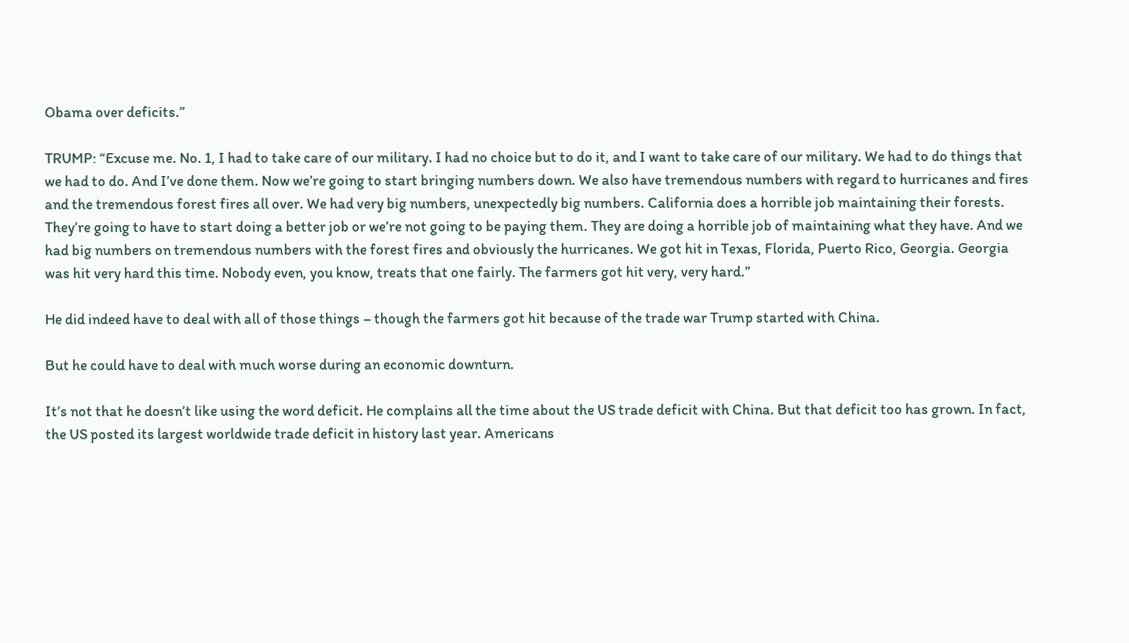Obama over deficits.”

TRUMP: “Excuse me. No. 1, I had to take care of our military. I had no choice but to do it, and I want to take care of our military. We had to do things that we had to do. And I’ve done them. Now we’re going to start bringing numbers down. We also have tremendous numbers with regard to hurricanes and fires and the tremendous forest fires all over. We had very big numbers, unexpectedly big numbers. California does a horrible job maintaining their forests. They’re going to have to start doing a better job or we’re not going to be paying them. They are doing a horrible job of maintaining what they have. And we had big numbers on tremendous numbers with the forest fires and obviously the hurricanes. We got hit in Texas, Florida, Puerto Rico, Georgia. Georgia was hit very hard this time. Nobody even, you know, treats that one fairly. The farmers got hit very, very hard.”

He did indeed have to deal with all of those things – though the farmers got hit because of the trade war Trump started with China.

But he could have to deal with much worse during an economic downturn.

It’s not that he doesn’t like using the word deficit. He complains all the time about the US trade deficit with China. But that deficit too has grown. In fact, the US posted its largest worldwide trade deficit in history last year. Americans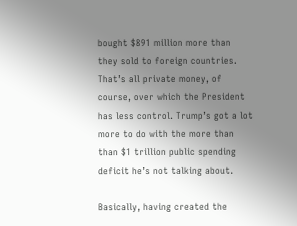bought $891 million more than they sold to foreign countries. That’s all private money, of course, over which the President has less control. Trump’s got a lot more to do with the more than than $1 trillion public spending deficit he’s not talking about.

Basically, having created the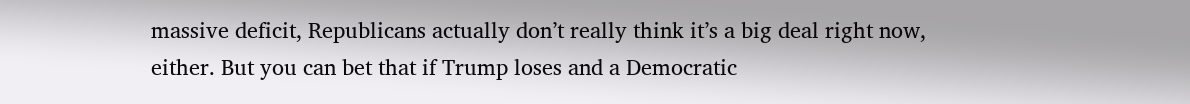massive deficit, Republicans actually don’t really think it’s a big deal right now, either. But you can bet that if Trump loses and a Democratic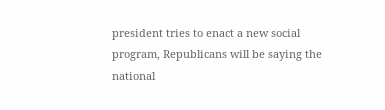president tries to enact a new social program, Republicans will be saying the national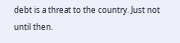debt is a threat to the country. Just not until then.